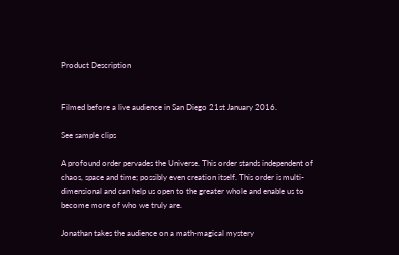Product Description


Filmed before a live audience in San Diego 21st January 2016.

See sample clips

A profound order pervades the Universe. This order stands independent of chaos, space and time; possibly even creation itself. This order is multi-dimensional and can help us open to the greater whole and enable us to become more of who we truly are.

Jonathan takes the audience on a math-magical mystery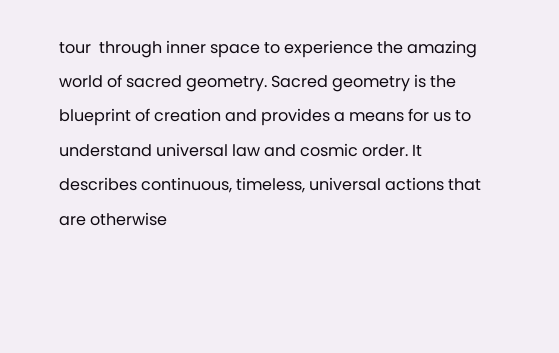tour  through inner space to experience the amazing world of sacred geometry. Sacred geometry is the blueprint of creation and provides a means for us to understand universal law and cosmic order. It describes continuous, timeless, universal actions that are otherwise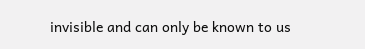invisible and can only be known to us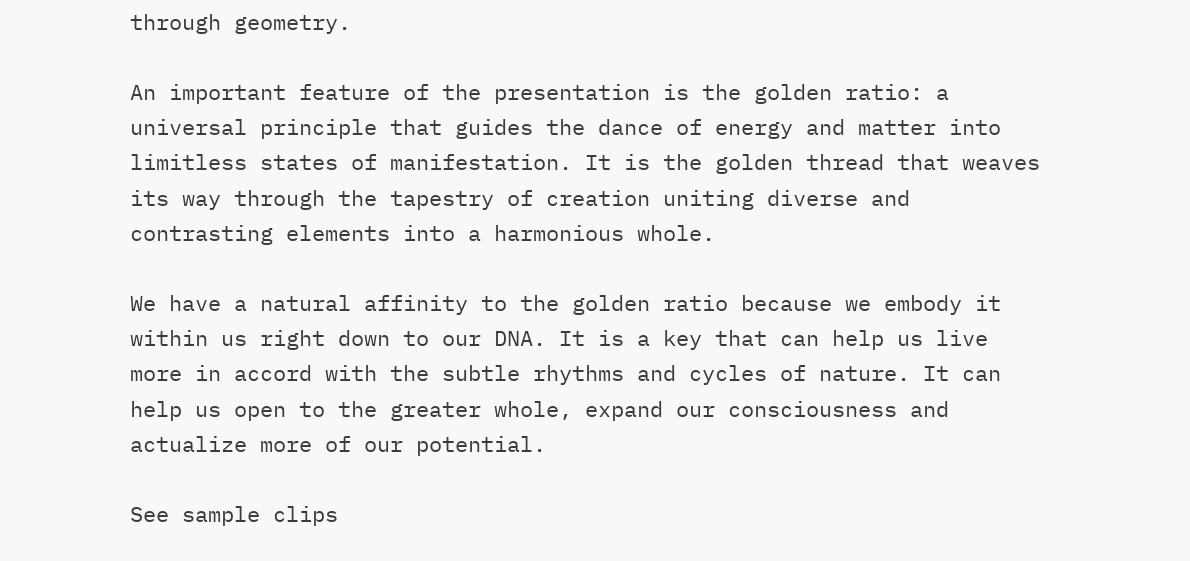through geometry.

An important feature of the presentation is the golden ratio: a universal principle that guides the dance of energy and matter into limitless states of manifestation. It is the golden thread that weaves its way through the tapestry of creation uniting diverse and contrasting elements into a harmonious whole.

We have a natural affinity to the golden ratio because we embody it within us right down to our DNA. It is a key that can help us live more in accord with the subtle rhythms and cycles of nature. It can help us open to the greater whole, expand our consciousness and actualize more of our potential.

See sample clips